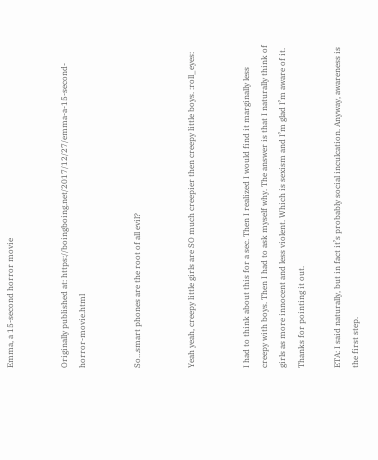Emma, a 15-second horror movie


Originally published at: https://boingboing.net/2017/12/27/emma-a-15-second-horror-movie.html


So…smart phones are the root of all evil?


Yeah yeah, creepy little girls are SO much creepier then creepy little boys. :roll_eyes:


I had to think about this for a sec. Then I realized I would find it marginally less creepy with boys. Then I had to ask myself why. The answer is that I naturally think of girls as more innocent and less violent. Which is sexism and I’m glad I’m aware of it. Thanks for pointing it out.

ETA: I said naturally, but in fact it’s probably social inculcation. Anyway, awareness is the first step.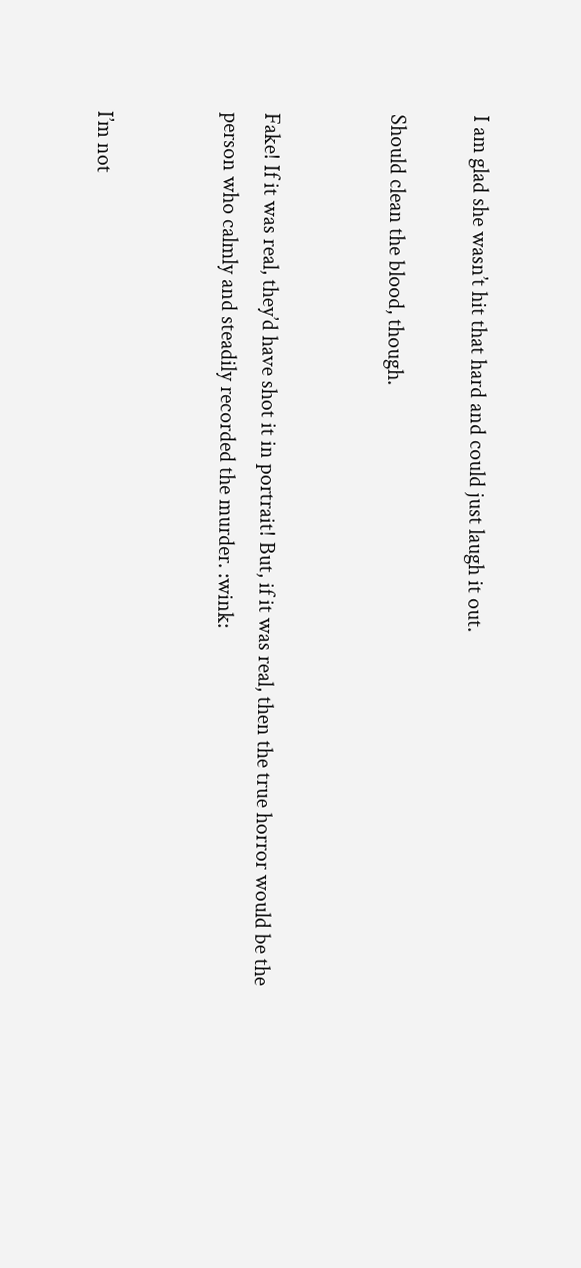I am glad she wasn’t hit that hard and could just laugh it out.

Should clean the blood, though.


Fake! If it was real, they’d have shot it in portrait! But, if it was real, then the true horror would be the person who calmly and steadily recorded the murder. :wink:


I’m not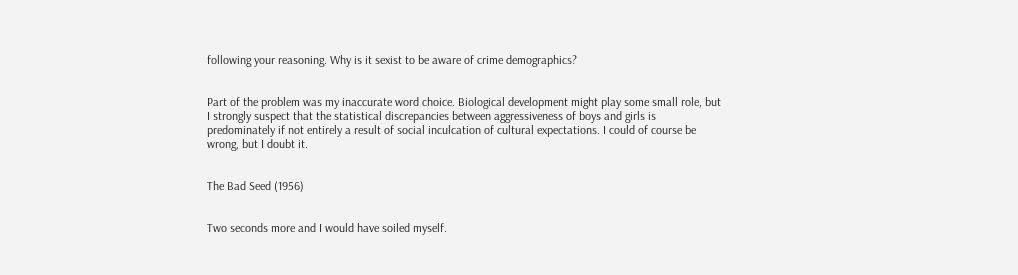following your reasoning. Why is it sexist to be aware of crime demographics?


Part of the problem was my inaccurate word choice. Biological development might play some small role, but I strongly suspect that the statistical discrepancies between aggressiveness of boys and girls is predominately if not entirely a result of social inculcation of cultural expectations. I could of course be wrong, but I doubt it.


The Bad Seed (1956)


Two seconds more and I would have soiled myself.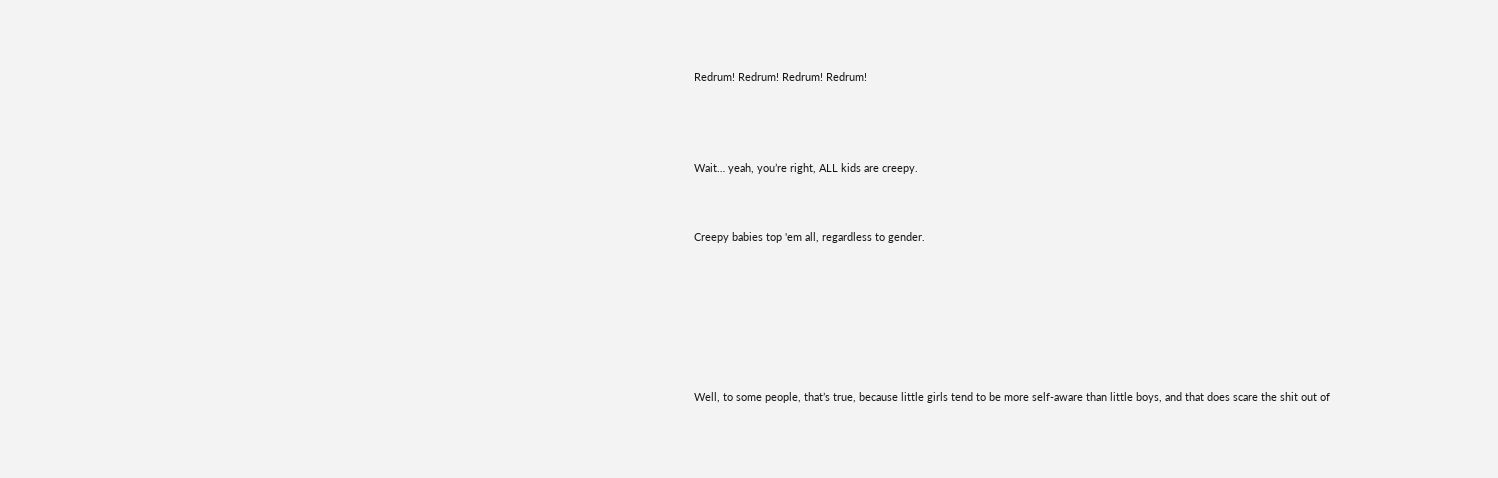Redrum! Redrum! Redrum! Redrum!



Wait… yeah, you’re right, ALL kids are creepy.


Creepy babies top 'em all, regardless to gender.






Well, to some people, that’s true, because little girls tend to be more self-aware than little boys, and that does scare the shit out of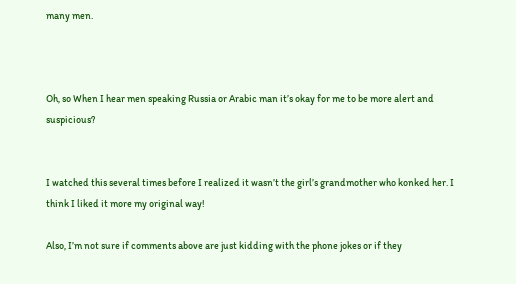many men.



Oh, so When I hear men speaking Russia or Arabic man it’s okay for me to be more alert and suspicious?


I watched this several times before I realized it wasn’t the girl’s grandmother who konked her. I think I liked it more my original way!

Also, I’m not sure if comments above are just kidding with the phone jokes or if they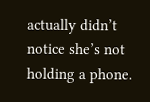actually didn’t notice she’s not holding a phone.